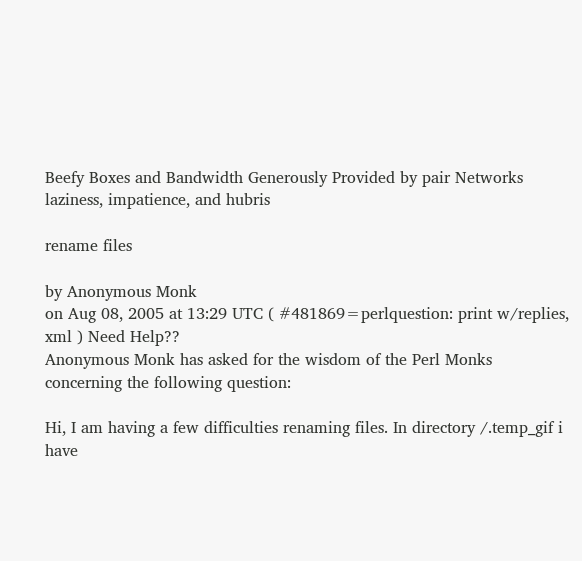Beefy Boxes and Bandwidth Generously Provided by pair Networks
laziness, impatience, and hubris

rename files

by Anonymous Monk
on Aug 08, 2005 at 13:29 UTC ( #481869=perlquestion: print w/replies, xml ) Need Help??
Anonymous Monk has asked for the wisdom of the Perl Monks concerning the following question:

Hi, I am having a few difficulties renaming files. In directory /.temp_gif i have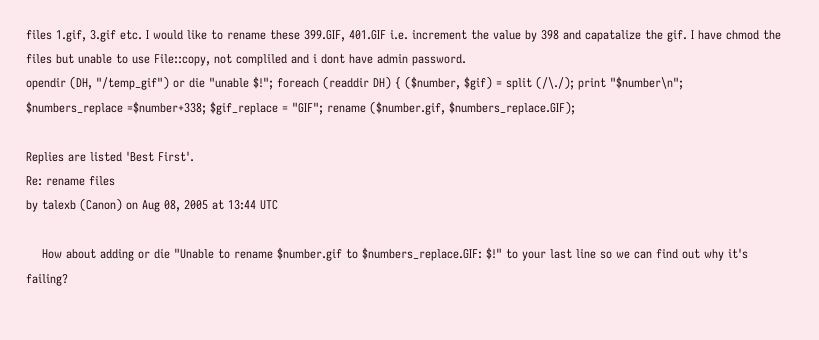files 1.gif, 3.gif etc. I would like to rename these 399.GIF, 401.GIF i.e. increment the value by 398 and capatalize the gif. I have chmod the files but unable to use File::copy, not compliled and i dont have admin password.
opendir (DH, "/temp_gif") or die "unable $!"; foreach (readdir DH) { ($number, $gif) = split (/\./); print "$number\n"; $numbers_replace =$number+338; $gif_replace = "GIF"; rename ($number.gif, $numbers_replace.GIF);

Replies are listed 'Best First'.
Re: rename files
by talexb (Canon) on Aug 08, 2005 at 13:44 UTC

    How about adding or die "Unable to rename $number.gif to $numbers_replace.GIF: $!" to your last line so we can find out why it's failing?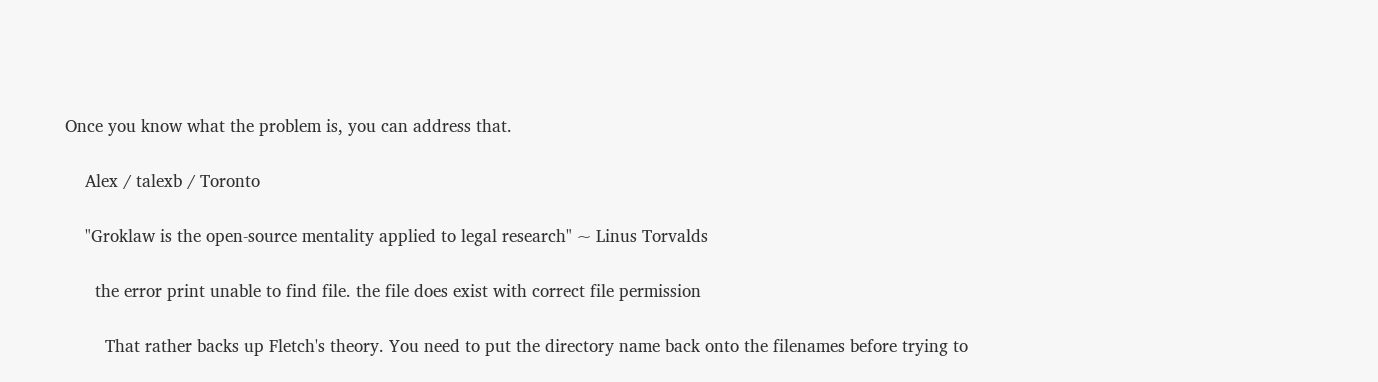Once you know what the problem is, you can address that.

    Alex / talexb / Toronto

    "Groklaw is the open-source mentality applied to legal research" ~ Linus Torvalds

      the error print unable to find file. the file does exist with correct file permission

        That rather backs up Fletch's theory. You need to put the directory name back onto the filenames before trying to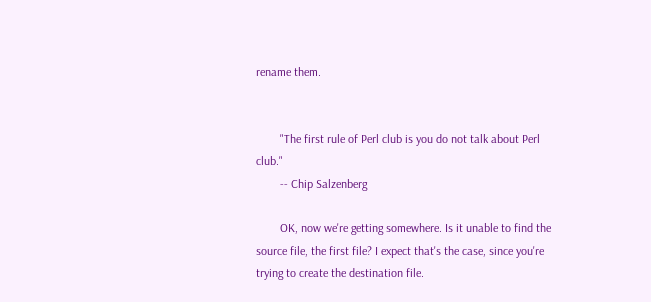rename them.


        "The first rule of Perl club is you do not talk about Perl club."
        -- Chip Salzenberg

        OK, now we're getting somewhere. Is it unable to find the source file, the first file? I expect that's the case, since you're trying to create the destination file.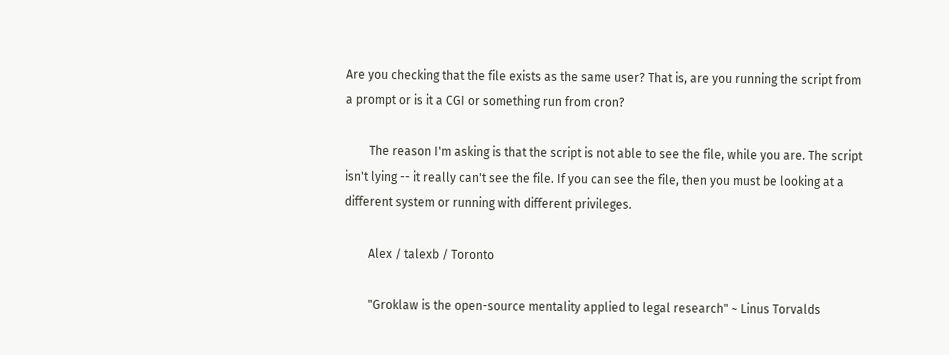Are you checking that the file exists as the same user? That is, are you running the script from a prompt or is it a CGI or something run from cron?

        The reason I'm asking is that the script is not able to see the file, while you are. The script isn't lying -- it really can't see the file. If you can see the file, then you must be looking at a different system or running with different privileges.

        Alex / talexb / Toronto

        "Groklaw is the open-source mentality applied to legal research" ~ Linus Torvalds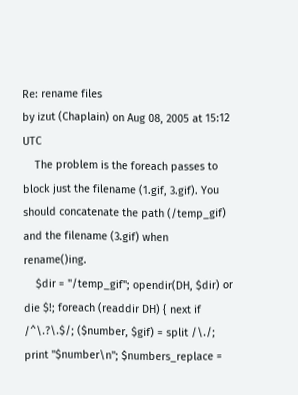Re: rename files
by izut (Chaplain) on Aug 08, 2005 at 15:12 UTC
    The problem is the foreach passes to block just the filename (1.gif, 3.gif). You should concatenate the path (/temp_gif) and the filename (3.gif) when rename()ing.
    $dir = "/temp_gif"; opendir(DH, $dir) or die $!; foreach (readdir DH) { next if /^\.?\.$/; ($number, $gif) = split /\./; print "$number\n"; $numbers_replace =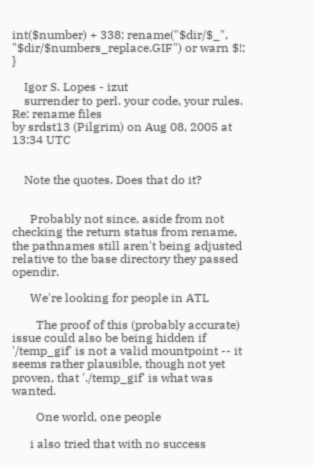int($number) + 338; rename("$dir/$_", "$dir/$numbers_replace.GIF") or warn $!; }

    Igor S. Lopes - izut
    surrender to perl. your code, your rules.
Re: rename files
by srdst13 (Pilgrim) on Aug 08, 2005 at 13:34 UTC


    Note the quotes. Does that do it?


      Probably not since, aside from not checking the return status from rename, the pathnames still aren't being adjusted relative to the base directory they passed opendir.

      We're looking for people in ATL

        The proof of this (probably accurate) issue could also be being hidden if '/temp_gif' is not a valid mountpoint -- it seems rather plausible, though not yet proven, that './temp_gif' is what was wanted.

        One world, one people

      i also tried that with no success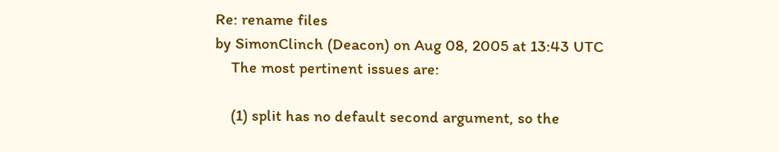Re: rename files
by SimonClinch (Deacon) on Aug 08, 2005 at 13:43 UTC
    The most pertinent issues are:

    (1) split has no default second argument, so the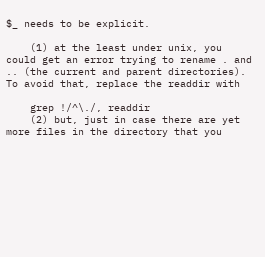$_ needs to be explicit.

    (1) at the least under unix, you could get an error trying to rename . and .. (the current and parent directories). To avoid that, replace the readdir with

    grep !/^\./, readdir
    (2) but, just in case there are yet more files in the directory that you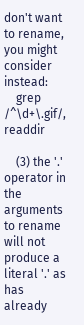don't want to rename, you might consider instead:
    grep /^\d+\.gif/, readdir

    (3) the '.' operator in the arguments to rename will not produce a literal '.' as has already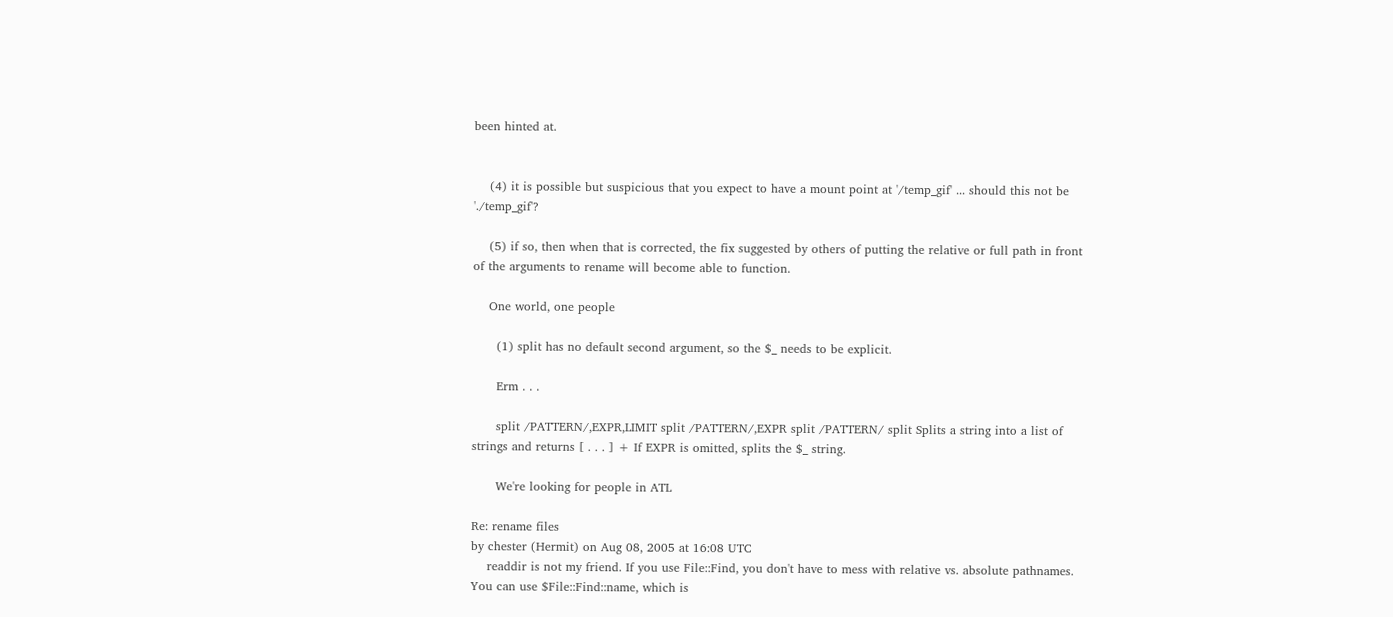been hinted at.


    (4) it is possible but suspicious that you expect to have a mount point at '/temp_gif' ... should this not be './temp_gif'?

    (5) if so, then when that is corrected, the fix suggested by others of putting the relative or full path in front of the arguments to rename will become able to function.

    One world, one people

      (1) split has no default second argument, so the $_ needs to be explicit.

      Erm . . .

      split /PATTERN/,EXPR,LIMIT split /PATTERN/,EXPR split /PATTERN/ split Splits a string into a list of strings and returns [ . . . ] + If EXPR is omitted, splits the $_ string.

      We're looking for people in ATL

Re: rename files
by chester (Hermit) on Aug 08, 2005 at 16:08 UTC
    readdir is not my friend. If you use File::Find, you don't have to mess with relative vs. absolute pathnames. You can use $File::Find::name, which is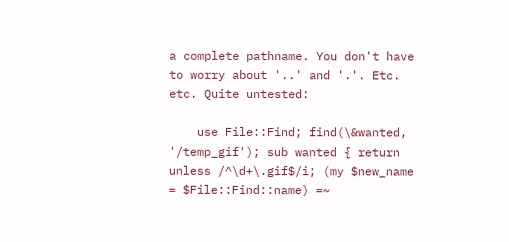a complete pathname. You don't have to worry about '..' and '.'. Etc. etc. Quite untested:

    use File::Find; find(\&wanted, '/temp_gif'); sub wanted { return unless /^\d+\.gif$/i; (my $new_name = $File::Find::name) =~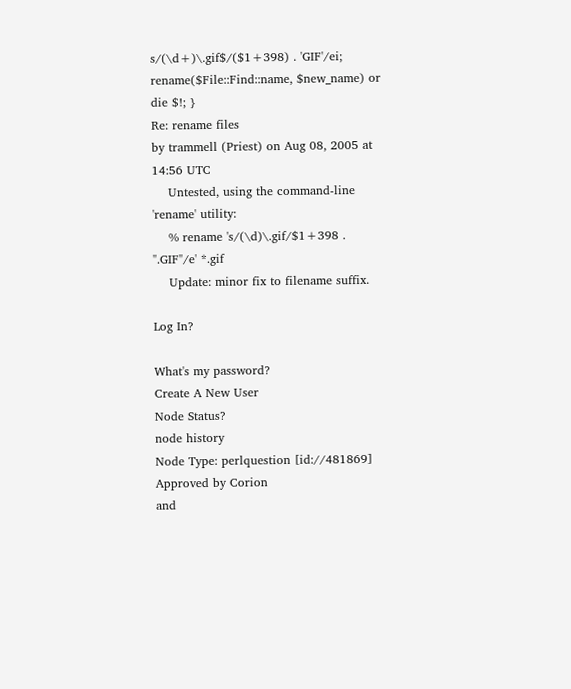s/(\d+)\.gif$/($1+398) . 'GIF'/ei; rename($File::Find::name, $new_name) or die $!; }
Re: rename files
by trammell (Priest) on Aug 08, 2005 at 14:56 UTC
    Untested, using the command-line 'rename' utility:
    % rename 's/(\d)\.gif/$1+398 . ".GIF"/e' *.gif
    Update: minor fix to filename suffix.

Log In?

What's my password?
Create A New User
Node Status?
node history
Node Type: perlquestion [id://481869]
Approved by Corion
and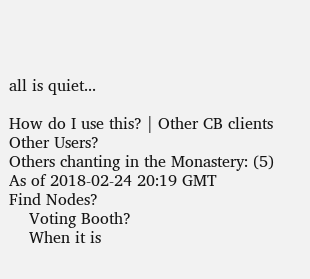all is quiet...

How do I use this? | Other CB clients
Other Users?
Others chanting in the Monastery: (5)
As of 2018-02-24 20:19 GMT
Find Nodes?
    Voting Booth?
    When it is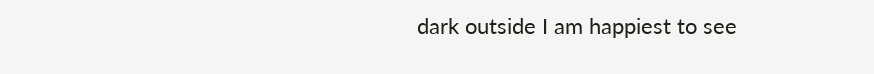dark outside I am happiest to see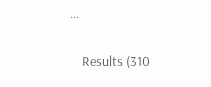...

    Results (310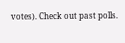votes). Check out past polls.